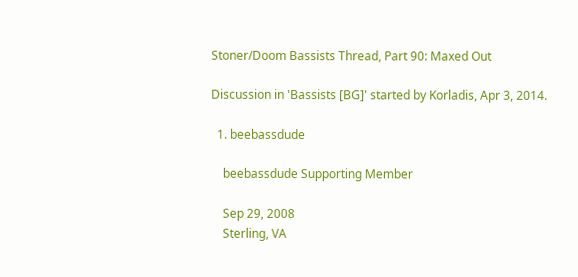Stoner/Doom Bassists Thread, Part 90: Maxed Out

Discussion in 'Bassists [BG]' started by Korladis, Apr 3, 2014.

  1. beebassdude

    beebassdude Supporting Member

    Sep 29, 2008
    Sterling, VA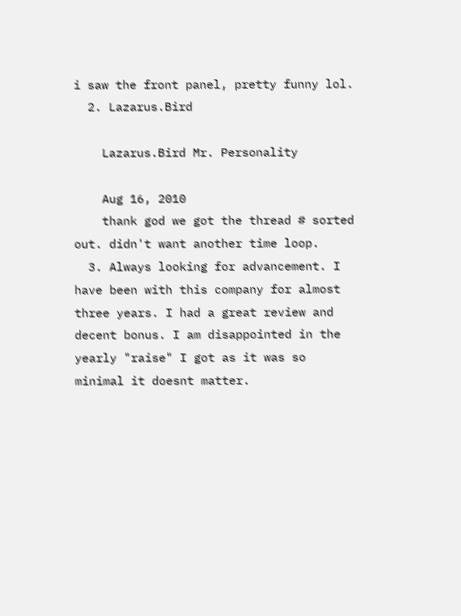i saw the front panel, pretty funny lol.
  2. Lazarus.Bird

    Lazarus.Bird Mr. Personality

    Aug 16, 2010
    thank god we got the thread # sorted out. didn't want another time loop.
  3. Always looking for advancement. I have been with this company for almost three years. I had a great review and decent bonus. I am disappointed in the yearly "raise" I got as it was so minimal it doesnt matter.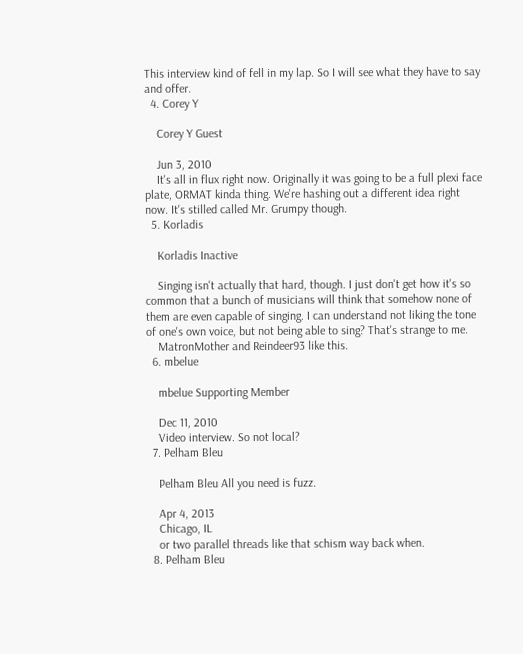This interview kind of fell in my lap. So I will see what they have to say and offer.
  4. Corey Y

    Corey Y Guest

    Jun 3, 2010
    It's all in flux right now. Originally it was going to be a full plexi face plate, ORMAT kinda thing. We're hashing out a different idea right now. It's stilled called Mr. Grumpy though.
  5. Korladis

    Korladis Inactive

    Singing isn't actually that hard, though. I just don't get how it's so common that a bunch of musicians will think that somehow none of them are even capable of singing. I can understand not liking the tone of one's own voice, but not being able to sing? That's strange to me.
    MatronMother and Reindeer93 like this.
  6. mbelue

    mbelue Supporting Member

    Dec 11, 2010
    Video interview. So not local?
  7. Pelham Bleu

    Pelham Bleu All you need is fuzz.

    Apr 4, 2013
    Chicago, IL
    or two parallel threads like that schism way back when.
  8. Pelham Bleu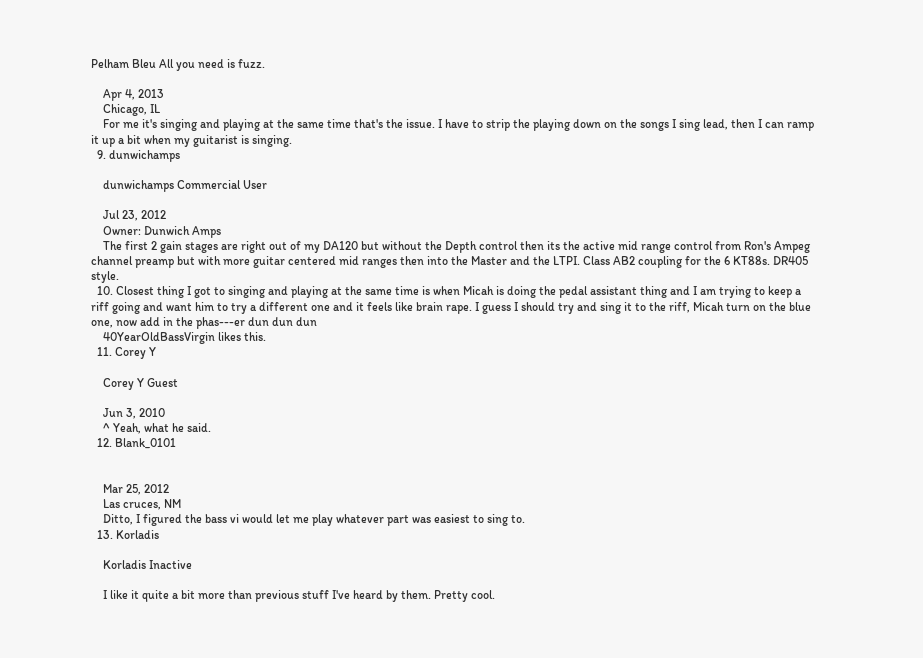Pelham Bleu All you need is fuzz.

    Apr 4, 2013
    Chicago, IL
    For me it's singing and playing at the same time that's the issue. I have to strip the playing down on the songs I sing lead, then I can ramp it up a bit when my guitarist is singing.
  9. dunwichamps

    dunwichamps Commercial User

    Jul 23, 2012
    Owner: Dunwich Amps
    The first 2 gain stages are right out of my DA120 but without the Depth control then its the active mid range control from Ron's Ampeg channel preamp but with more guitar centered mid ranges then into the Master and the LTPI. Class AB2 coupling for the 6 KT88s. DR405 style.
  10. Closest thing I got to singing and playing at the same time is when Micah is doing the pedal assistant thing and I am trying to keep a riff going and want him to try a different one and it feels like brain rape. I guess I should try and sing it to the riff, Micah turn on the blue one, now add in the phas---er dun dun dun
    40YearOldBassVirgin likes this.
  11. Corey Y

    Corey Y Guest

    Jun 3, 2010
    ^ Yeah, what he said.
  12. Blank_0101


    Mar 25, 2012
    Las cruces, NM
    Ditto, I figured the bass vi would let me play whatever part was easiest to sing to.
  13. Korladis

    Korladis Inactive

    I like it quite a bit more than previous stuff I've heard by them. Pretty cool.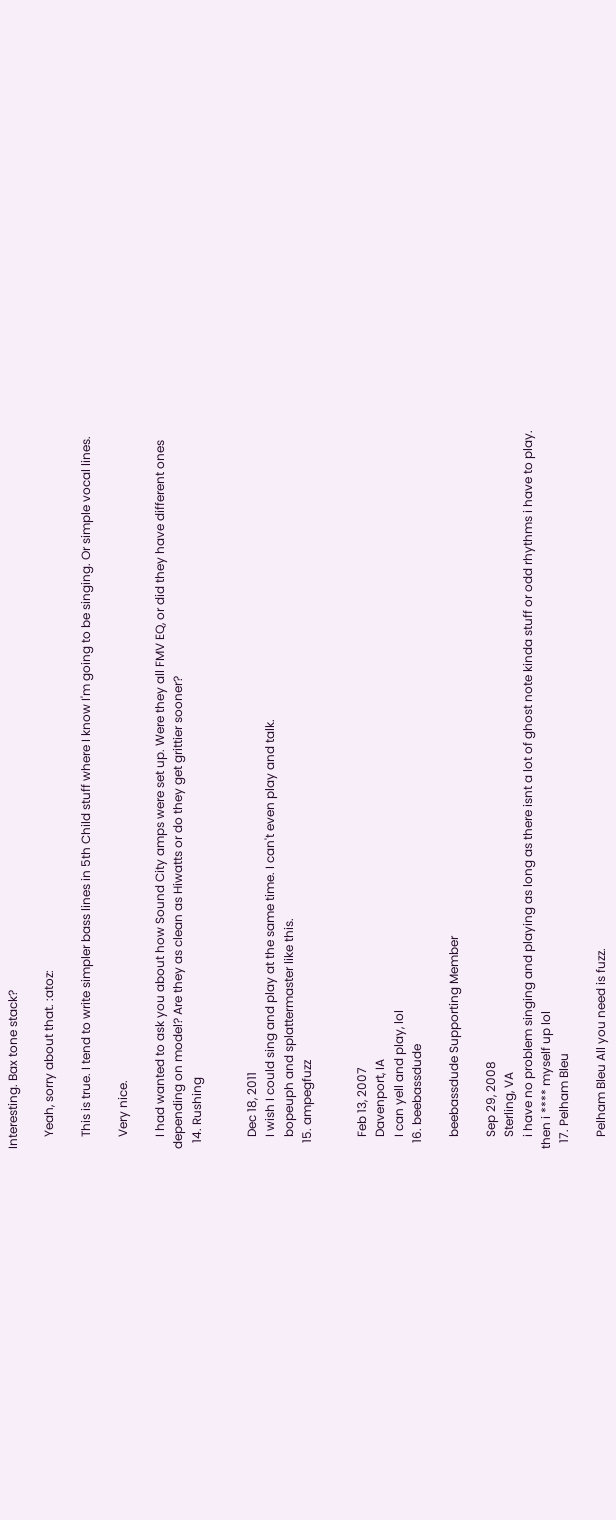Interesting. Bax tone stack?

    Yeah, sorry about that. :atoz:

    This is true. I tend to write simpler bass lines in 5th Child stuff where I know I'm going to be singing. Or simple vocal lines.

    Very nice.

    I had wanted to ask you about how Sound City amps were set up. Were they all FMV EQ, or did they have different ones depending on model? Are they as clean as Hiwatts or do they get grittier sooner?
  14. Rushing


    Dec 18, 2011
    I wish I could sing and play at the same time. I can't even play and talk.
    bopeuph and splattermaster like this.
  15. ampegfuzz


    Feb 13, 2007
    Davenport, IA
    I can yell and play, lol
  16. beebassdude

    beebassdude Supporting Member

    Sep 29, 2008
    Sterling, VA
    i have no problem singing and playing as long as there isnt a lot of ghost note kinda stuff or odd rhythms i have to play. then i **** myself up lol
  17. Pelham Bleu

    Pelham Bleu All you need is fuzz.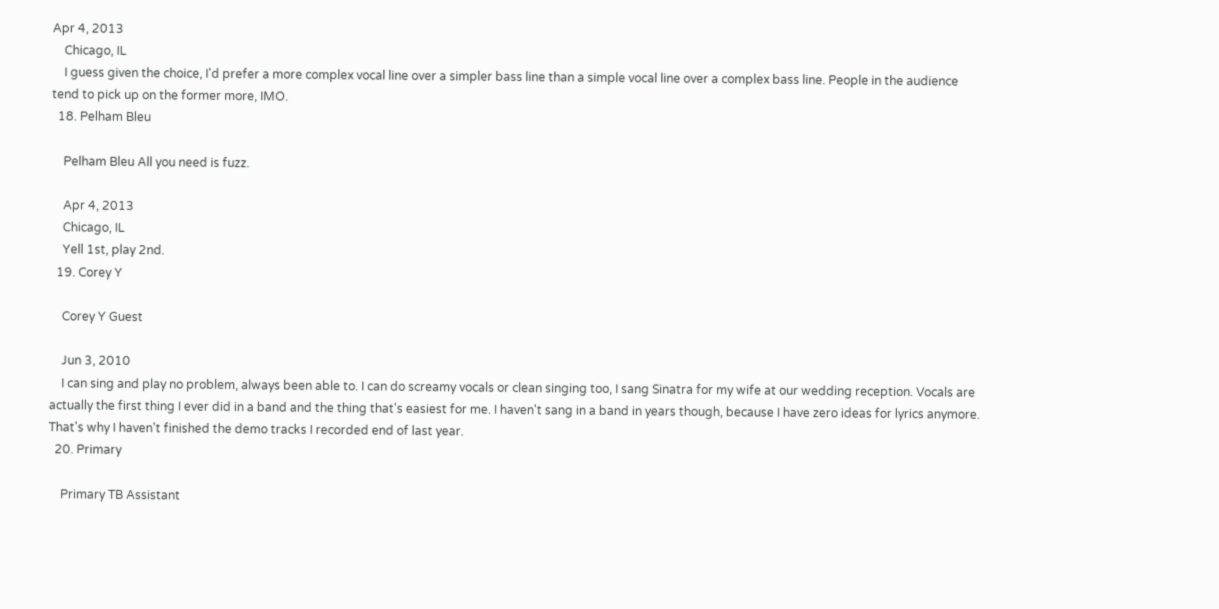Apr 4, 2013
    Chicago, IL
    I guess given the choice, I'd prefer a more complex vocal line over a simpler bass line than a simple vocal line over a complex bass line. People in the audience tend to pick up on the former more, IMO.
  18. Pelham Bleu

    Pelham Bleu All you need is fuzz.

    Apr 4, 2013
    Chicago, IL
    Yell 1st, play 2nd.
  19. Corey Y

    Corey Y Guest

    Jun 3, 2010
    I can sing and play no problem, always been able to. I can do screamy vocals or clean singing too, I sang Sinatra for my wife at our wedding reception. Vocals are actually the first thing I ever did in a band and the thing that's easiest for me. I haven't sang in a band in years though, because I have zero ideas for lyrics anymore. That's why I haven't finished the demo tracks I recorded end of last year.
  20. Primary

    Primary TB Assistant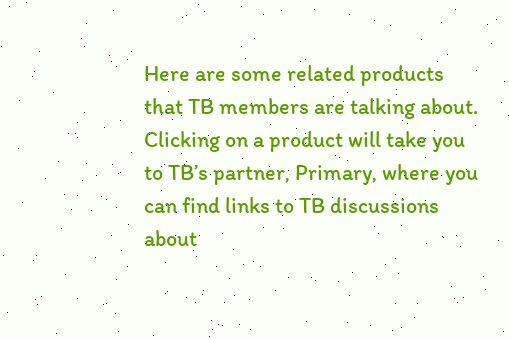Here are some related products that TB members are talking about. Clicking on a product will take you to TB’s partner, Primary, where you can find links to TB discussions about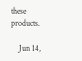these products.

    Jun 14,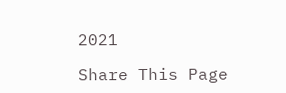2021

Share This Page